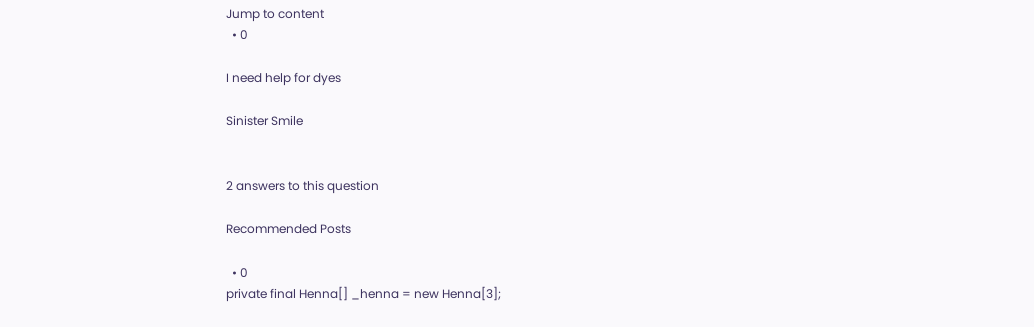Jump to content
  • 0

I need help for dyes

Sinister Smile


2 answers to this question

Recommended Posts

  • 0
private final Henna[] _henna = new Henna[3];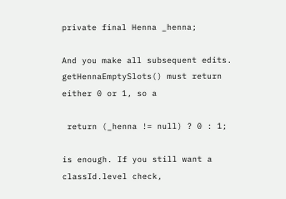private final Henna _henna;

And you make all subsequent edits. getHennaEmptySlots() must return either 0 or 1, so a

 return (_henna != null) ? 0 : 1;

is enough. If you still want a classId.level check,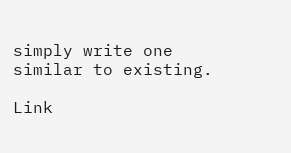simply write one similar to existing.

Link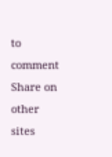to comment
Share on other sites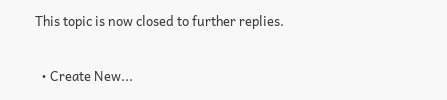This topic is now closed to further replies.

  • Create New...